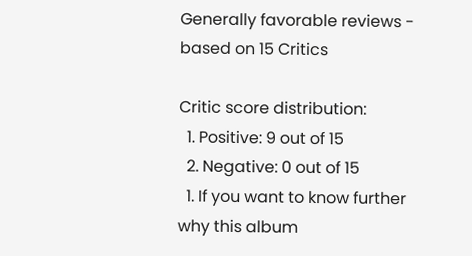Generally favorable reviews - based on 15 Critics

Critic score distribution:
  1. Positive: 9 out of 15
  2. Negative: 0 out of 15
  1. If you want to know further why this album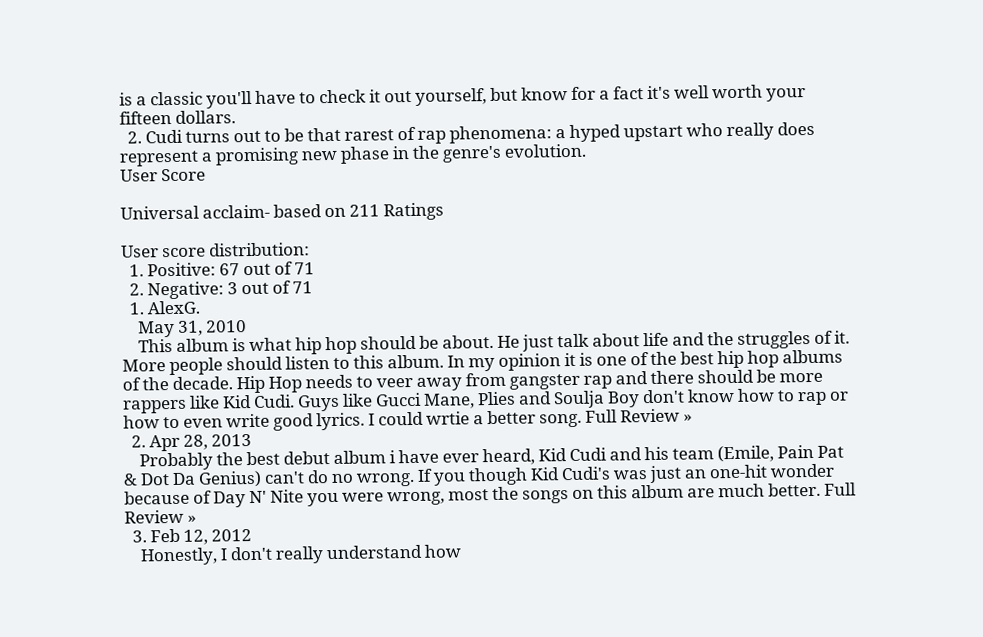is a classic you'll have to check it out yourself, but know for a fact it's well worth your fifteen dollars.
  2. Cudi turns out to be that rarest of rap phenomena: a hyped upstart who really does represent a promising new phase in the genre's evolution.
User Score

Universal acclaim- based on 211 Ratings

User score distribution:
  1. Positive: 67 out of 71
  2. Negative: 3 out of 71
  1. AlexG.
    May 31, 2010
    This album is what hip hop should be about. He just talk about life and the struggles of it. More people should listen to this album. In my opinion it is one of the best hip hop albums of the decade. Hip Hop needs to veer away from gangster rap and there should be more rappers like Kid Cudi. Guys like Gucci Mane, Plies and Soulja Boy don't know how to rap or how to even write good lyrics. I could wrtie a better song. Full Review »
  2. Apr 28, 2013
    Probably the best debut album i have ever heard, Kid Cudi and his team (Emile, Pain Pat & Dot Da Genius) can't do no wrong. If you though Kid Cudi's was just an one-hit wonder because of Day N' Nite you were wrong, most the songs on this album are much better. Full Review »
  3. Feb 12, 2012
    Honestly, I don't really understand how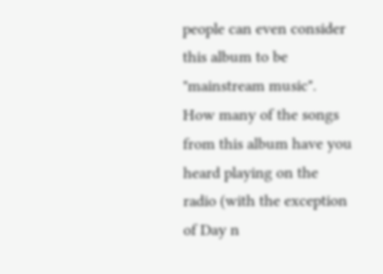people can even consider this album to be "mainstream music". How many of the songs from this album have you heard playing on the radio (with the exception of Day n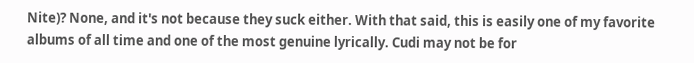Nite)? None, and it's not because they suck either. With that said, this is easily one of my favorite albums of all time and one of the most genuine lyrically. Cudi may not be for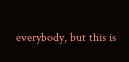everybody, but this is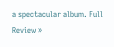a spectacular album. Full Review »